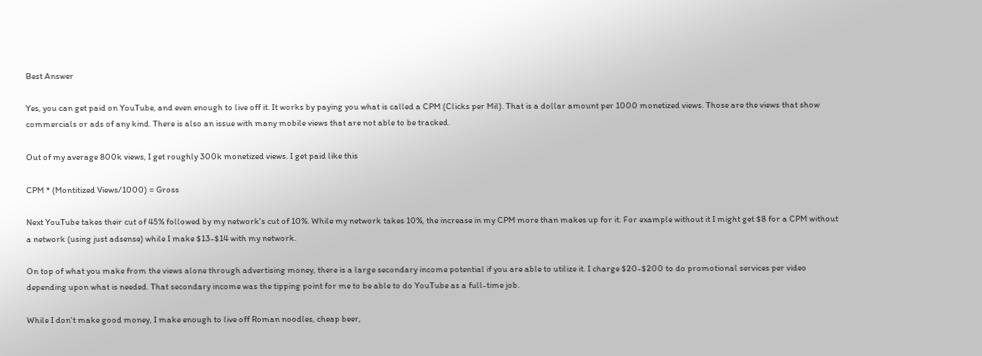Best Answer

Yes, you can get paid on YouTube, and even enough to live off it. It works by paying you what is called a CPM (Clicks per Mil). That is a dollar amount per 1000 monetized views. Those are the views that show commercials or ads of any kind. There is also an issue with many mobile views that are not able to be tracked.

Out of my average 800k views, I get roughly 300k monetized views. I get paid like this

CPM * (Montitized Views/1000) = Gross

Next YouTube takes their cut of 45% followed by my network's cut of 10%. While my network takes 10%, the increase in my CPM more than makes up for it. For example without it I might get $8 for a CPM without a network (using just adsense) while I make $13-$14 with my network.

On top of what you make from the views alone through advertising money, there is a large secondary income potential if you are able to utilize it. I charge $20-$200 to do promotional services per video depending upon what is needed. That secondary income was the tipping point for me to be able to do YouTube as a full-time job.

While I don't make good money, I make enough to live off Roman noodles, cheap beer,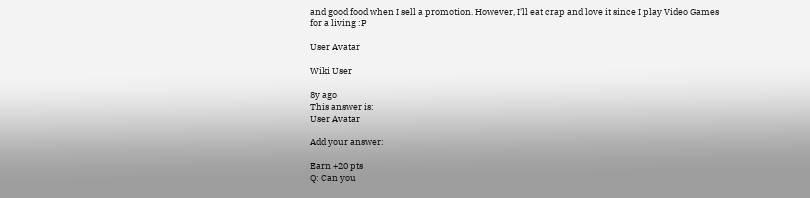and good food when I sell a promotion. However, I'll eat crap and love it since I play Video Games for a living :P

User Avatar

Wiki User

8y ago
This answer is:
User Avatar

Add your answer:

Earn +20 pts
Q: Can you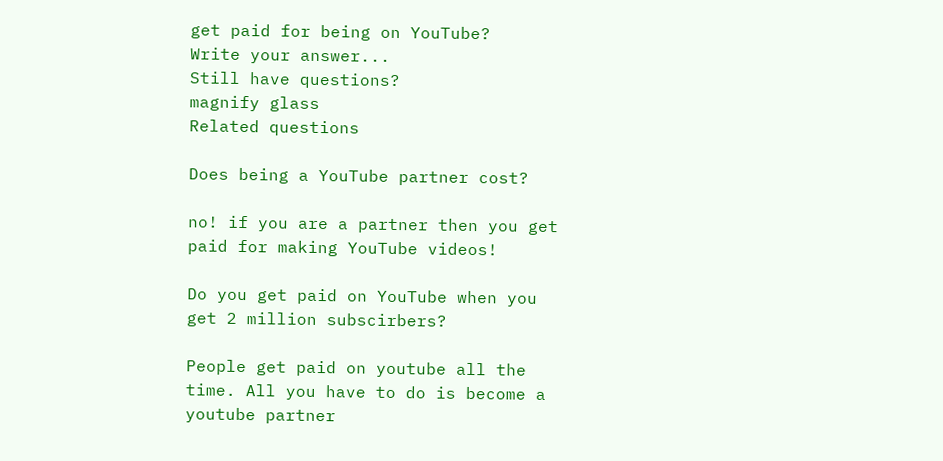get paid for being on YouTube?
Write your answer...
Still have questions?
magnify glass
Related questions

Does being a YouTube partner cost?

no! if you are a partner then you get paid for making YouTube videos!

Do you get paid on YouTube when you get 2 million subscirbers?

People get paid on youtube all the time. All you have to do is become a youtube partner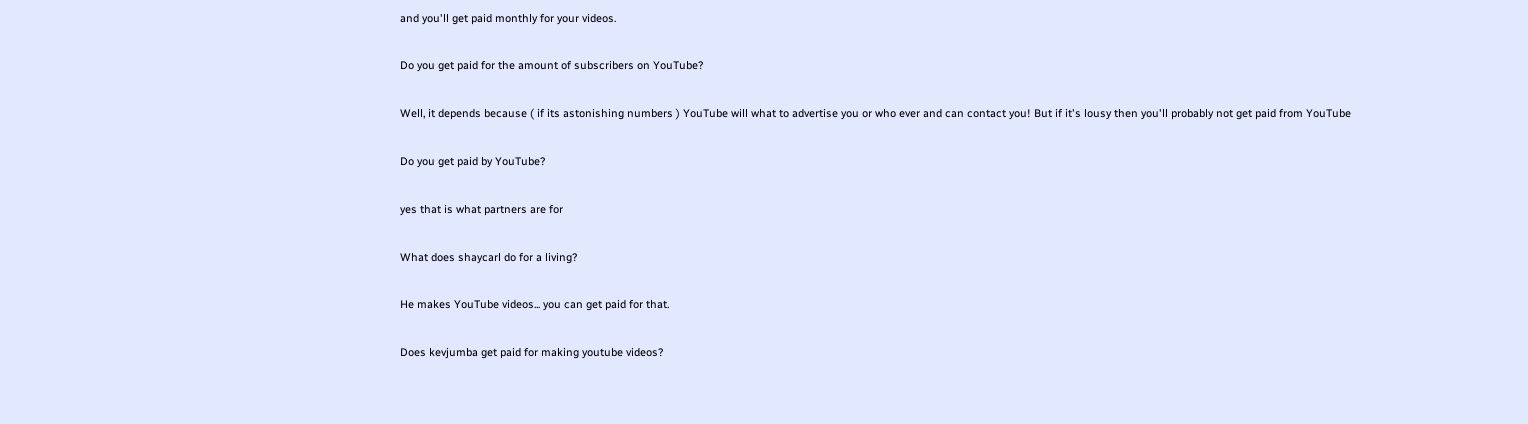and you'll get paid monthly for your videos.

Do you get paid for the amount of subscribers on YouTube?

Well, it depends because ( if its astonishing numbers ) YouTube will what to advertise you or who ever and can contact you! But if it's lousy then you'll probably not get paid from YouTube

Do you get paid by YouTube?

yes that is what partners are for

What does shaycarl do for a living?

He makes YouTube videos... you can get paid for that.

Does kevjumba get paid for making youtube videos?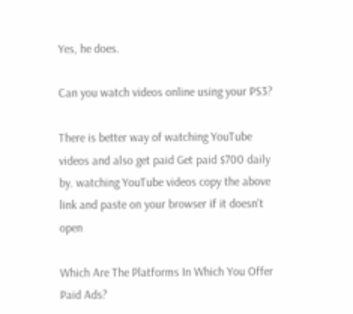Yes, he does.

Can you watch videos online using your PS3?

There is better way of watching YouTube videos and also get paid Get paid $700 daily by. watching YouTube videos copy the above link and paste on your browser if it doesn't open

Which Are The Platforms In Which You Offer Paid Ads?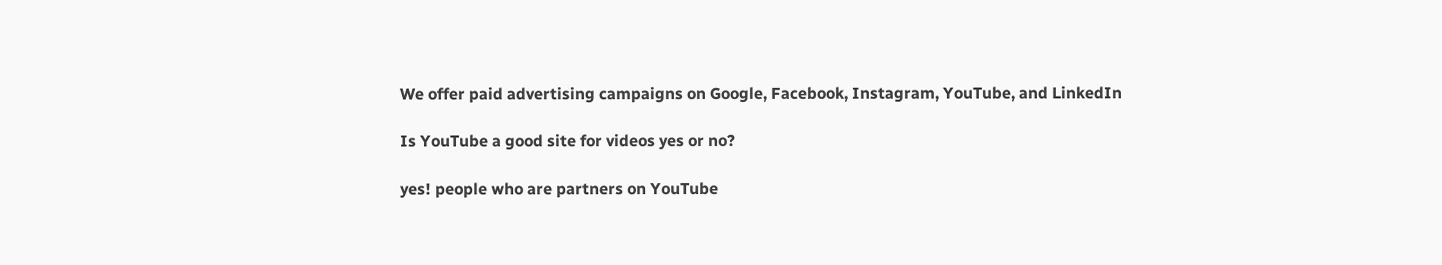We offer paid advertising campaigns on Google, Facebook, Instagram, YouTube, and LinkedIn

Is YouTube a good site for videos yes or no?

yes! people who are partners on YouTube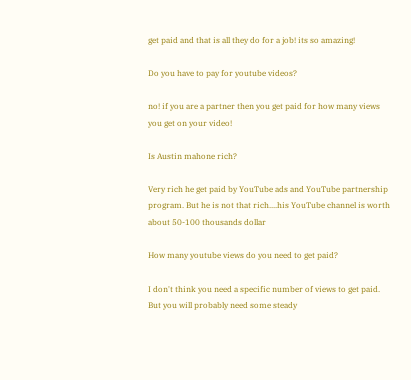get paid and that is all they do for a job! its so amazing!

Do you have to pay for youtube videos?

no! if you are a partner then you get paid for how many views you get on your video!

Is Austin mahone rich?

Very rich he get paid by YouTube ads and YouTube partnership program. But he is not that rich....his YouTube channel is worth about 50-100 thousands dollar

How many youtube views do you need to get paid?

I don't think you need a specific number of views to get paid. But you will probably need some steady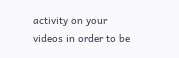activity on your videos in order to be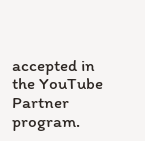accepted in the YouTube Partner program.